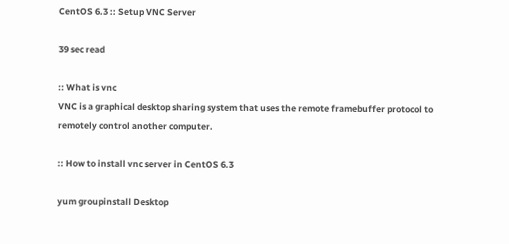CentOS 6.3 :: Setup VNC Server

39 sec read

:: What is vnc
VNC is a graphical desktop sharing system that uses the remote framebuffer protocol to remotely control another computer.

:: How to install vnc server in CentOS 6.3

yum groupinstall Desktop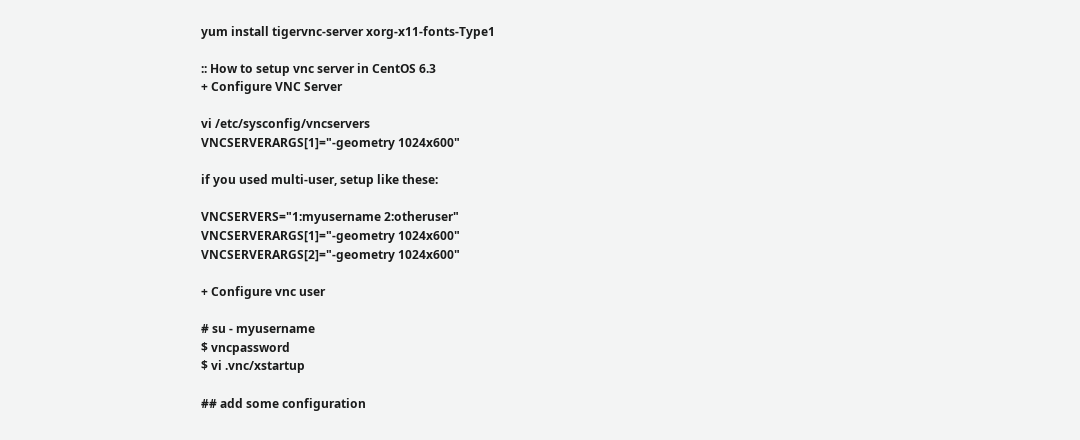yum install tigervnc-server xorg-x11-fonts-Type1

:: How to setup vnc server in CentOS 6.3
+ Configure VNC Server

vi /etc/sysconfig/vncservers
VNCSERVERARGS[1]="-geometry 1024x600"

if you used multi-user, setup like these:

VNCSERVERS="1:myusername 2:otheruser"
VNCSERVERARGS[1]="-geometry 1024x600"
VNCSERVERARGS[2]="-geometry 1024x600"

+ Configure vnc user

# su - myusername
$ vncpassword
$ vi .vnc/xstartup

## add some configuration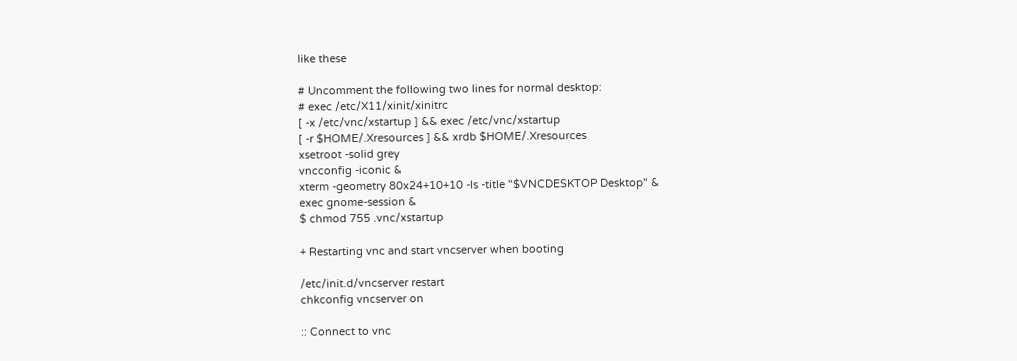like these

# Uncomment the following two lines for normal desktop:
# exec /etc/X11/xinit/xinitrc
[ -x /etc/vnc/xstartup ] && exec /etc/vnc/xstartup
[ -r $HOME/.Xresources ] && xrdb $HOME/.Xresources
xsetroot -solid grey
vncconfig -iconic &
xterm -geometry 80x24+10+10 -ls -title "$VNCDESKTOP Desktop" &
exec gnome-session &
$ chmod 755 .vnc/xstartup

+ Restarting vnc and start vncserver when booting

/etc/init.d/vncserver restart
chkconfig vncserver on

:: Connect to vnc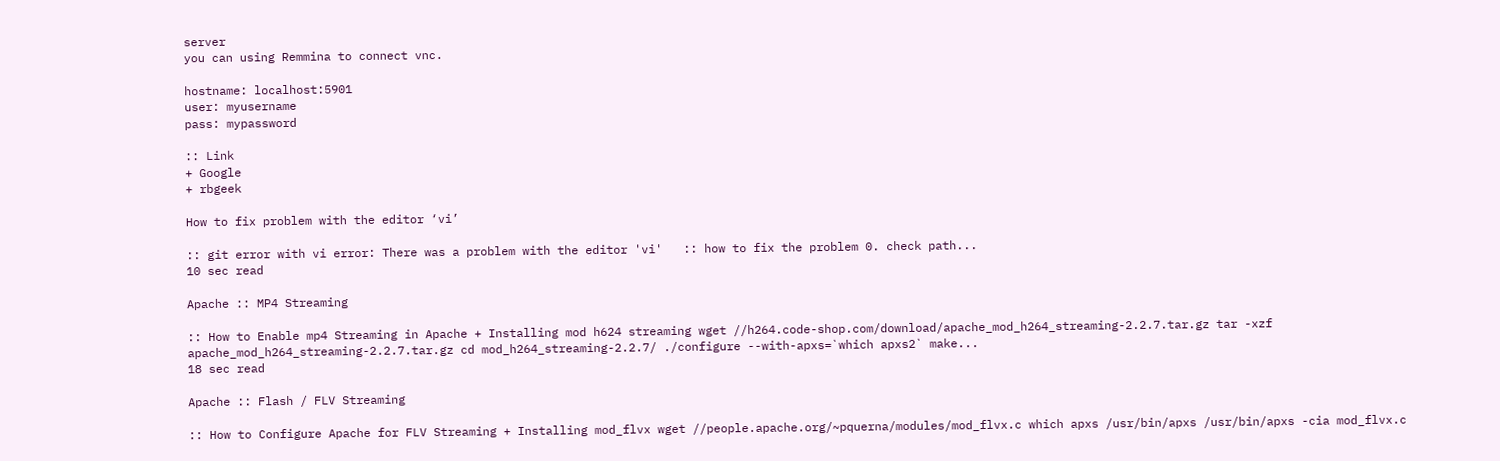server
you can using Remmina to connect vnc.

hostname: localhost:5901
user: myusername
pass: mypassword

:: Link
+ Google
+ rbgeek

How to fix problem with the editor ‘vi’

:: git error with vi error: There was a problem with the editor 'vi'   :: how to fix the problem 0. check path...
10 sec read

Apache :: MP4 Streaming

:: How to Enable mp4 Streaming in Apache + Installing mod h624 streaming wget //h264.code-shop.com/download/apache_mod_h264_streaming-2.2.7.tar.gz tar -xzf apache_mod_h264_streaming-2.2.7.tar.gz cd mod_h264_streaming-2.2.7/ ./configure --with-apxs=`which apxs2` make...
18 sec read

Apache :: Flash / FLV Streaming

:: How to Configure Apache for FLV Streaming + Installing mod_flvx wget //people.apache.org/~pquerna/modules/mod_flvx.c which apxs /usr/bin/apxs /usr/bin/apxs -cia mod_flvx.c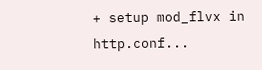+ setup mod_flvx in http.conf...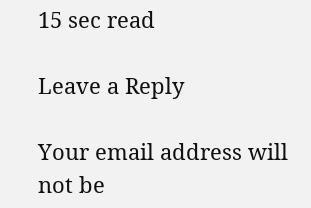15 sec read

Leave a Reply

Your email address will not be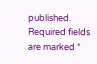published. Required fields are marked *